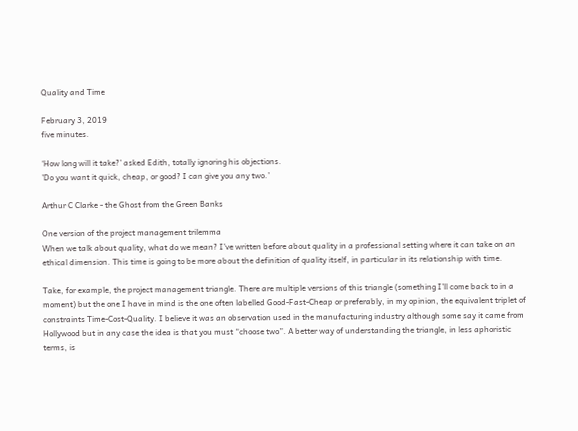Quality and Time

February 3, 2019
five minutes.

‘How long will it take?’ asked Edith, totally ignoring his objections.
’Do you want it quick, cheap, or good? I can give you any two.’

Arthur C Clarke - the Ghost from the Green Banks

One version of the project management trilemma
When we talk about quality, what do we mean? I’ve written before about quality in a professional setting where it can take on an ethical dimension. This time is going to be more about the definition of quality itself, in particular in its relationship with time.

Take, for example, the project management triangle. There are multiple versions of this triangle (something I’ll come back to in a moment) but the one I have in mind is the one often labelled Good-Fast-Cheap or preferably, in my opinion, the equivalent triplet of constraints Time-Cost-Quality. I believe it was an observation used in the manufacturing industry although some say it came from Hollywood but in any case the idea is that you must “choose two”. A better way of understanding the triangle, in less aphoristic terms, is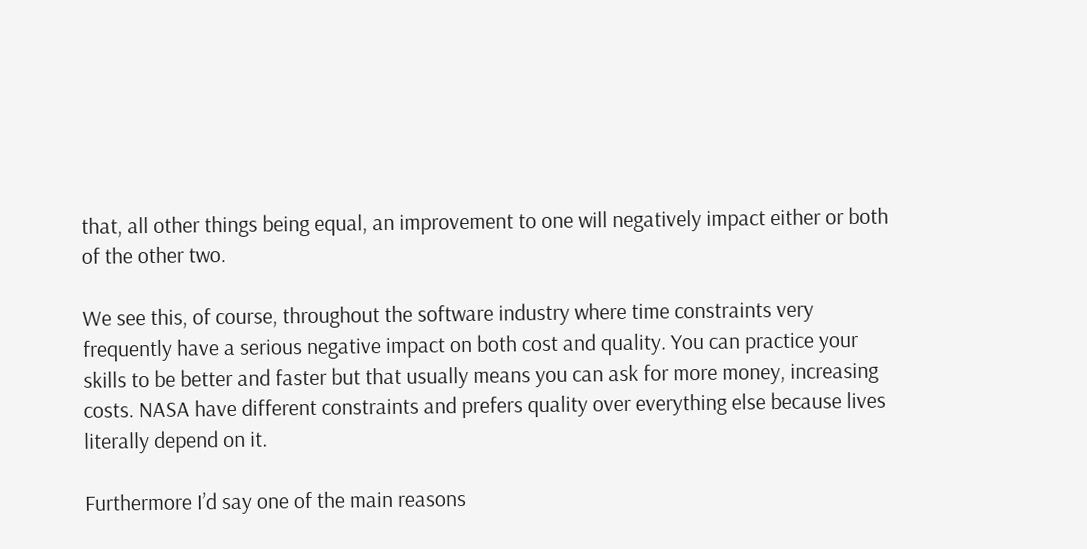that, all other things being equal, an improvement to one will negatively impact either or both of the other two.

We see this, of course, throughout the software industry where time constraints very frequently have a serious negative impact on both cost and quality. You can practice your skills to be better and faster but that usually means you can ask for more money, increasing costs. NASA have different constraints and prefers quality over everything else because lives literally depend on it.

Furthermore I’d say one of the main reasons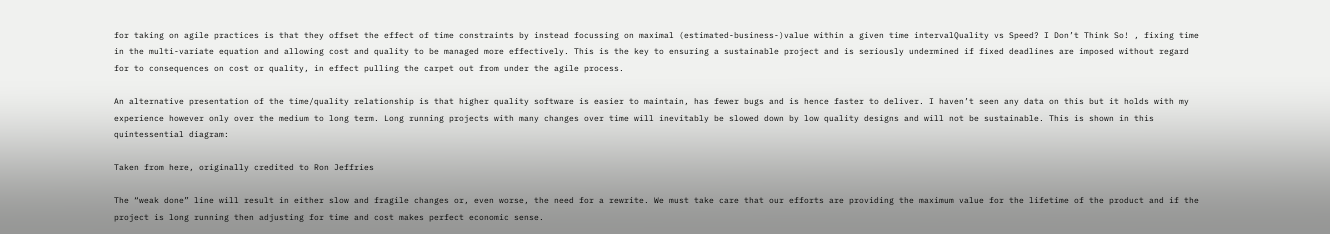for taking on agile practices is that they offset the effect of time constraints by instead focussing on maximal (estimated-business-)value within a given time intervalQuality vs Speed? I Don’t Think So! , fixing time in the multi-variate equation and allowing cost and quality to be managed more effectively. This is the key to ensuring a sustainable project and is seriously undermined if fixed deadlines are imposed without regard for to consequences on cost or quality, in effect pulling the carpet out from under the agile process.

An alternative presentation of the time/quality relationship is that higher quality software is easier to maintain, has fewer bugs and is hence faster to deliver. I haven’t seen any data on this but it holds with my experience however only over the medium to long term. Long running projects with many changes over time will inevitably be slowed down by low quality designs and will not be sustainable. This is shown in this quintessential diagram:

Taken from here, originally credited to Ron Jeffries

The “weak done” line will result in either slow and fragile changes or, even worse, the need for a rewrite. We must take care that our efforts are providing the maximum value for the lifetime of the product and if the project is long running then adjusting for time and cost makes perfect economic sense.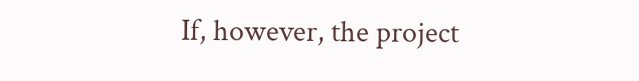If, however, the project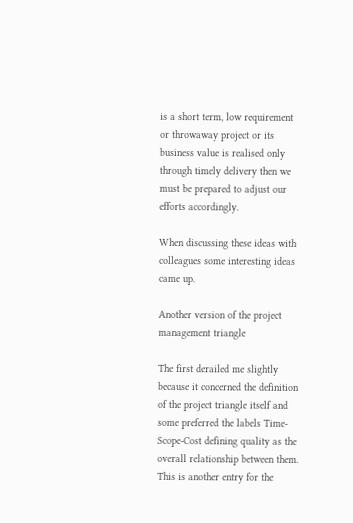is a short term, low requirement or throwaway project or its business value is realised only through timely delivery then we must be prepared to adjust our efforts accordingly.

When discussing these ideas with colleagues some interesting ideas came up.

Another version of the project management triangle

The first derailed me slightly because it concerned the definition of the project triangle itself and some preferred the labels Time-Scope-Cost defining quality as the overall relationship between them. This is another entry for the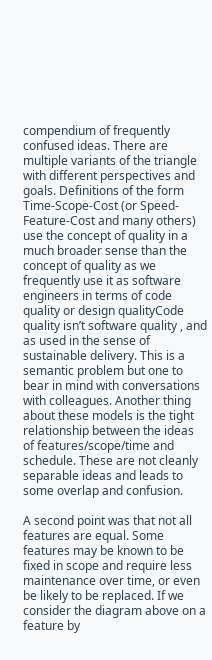compendium of frequently confused ideas. There are multiple variants of the triangle with different perspectives and goals. Definitions of the form Time-Scope-Cost (or Speed-Feature-Cost and many others) use the concept of quality in a much broader sense than the concept of quality as we frequently use it as software engineers in terms of code quality or design qualityCode quality isn’t software quality , and as used in the sense of sustainable delivery. This is a semantic problem but one to bear in mind with conversations with colleagues. Another thing about these models is the tight relationship between the ideas of features/scope/time and schedule. These are not cleanly separable ideas and leads to some overlap and confusion.

A second point was that not all features are equal. Some features may be known to be fixed in scope and require less maintenance over time, or even be likely to be replaced. If we consider the diagram above on a feature by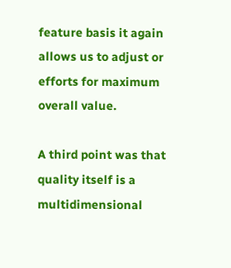feature basis it again allows us to adjust or efforts for maximum overall value.

A third point was that quality itself is a multidimensional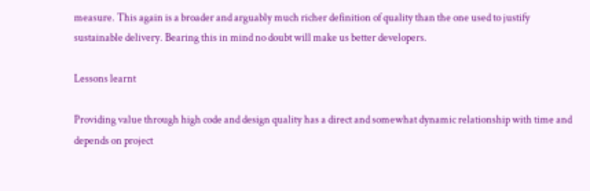measure. This again is a broader and arguably much richer definition of quality than the one used to justify sustainable delivery. Bearing this in mind no doubt will make us better developers.

Lessons learnt

Providing value through high code and design quality has a direct and somewhat dynamic relationship with time and depends on project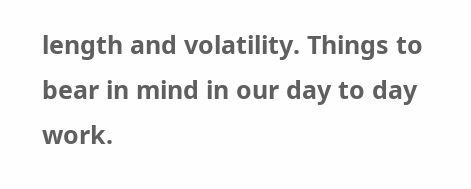length and volatility. Things to bear in mind in our day to day work.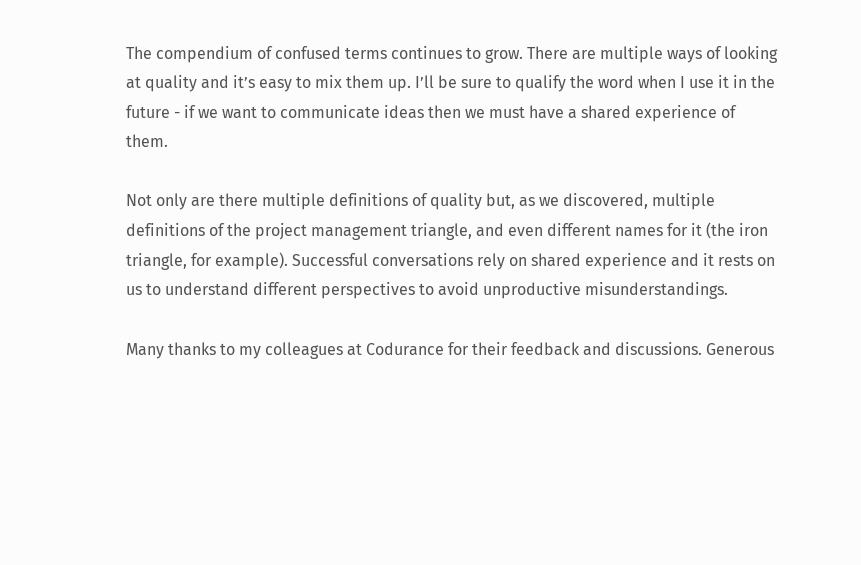The compendium of confused terms continues to grow. There are multiple ways of looking at quality and it’s easy to mix them up. I’ll be sure to qualify the word when I use it in the future - if we want to communicate ideas then we must have a shared experience of them.

Not only are there multiple definitions of quality but, as we discovered, multiple definitions of the project management triangle, and even different names for it (the iron triangle, for example). Successful conversations rely on shared experience and it rests on us to understand different perspectives to avoid unproductive misunderstandings.

Many thanks to my colleagues at Codurance for their feedback and discussions. Generous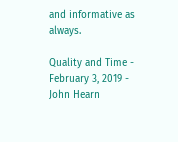and informative as always.

Quality and Time - February 3, 2019 - John Hearn